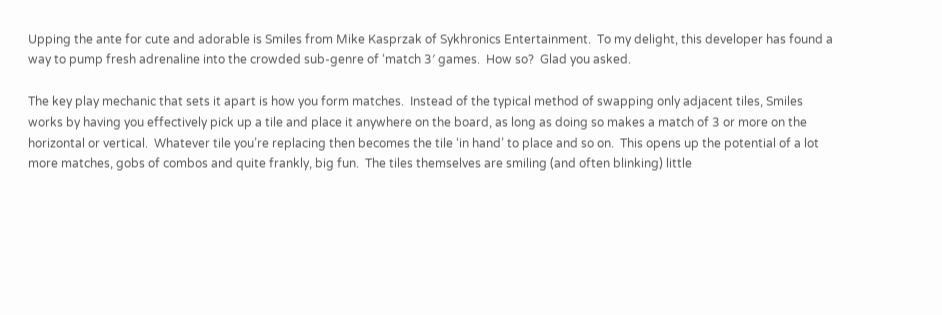Upping the ante for cute and adorable is Smiles from Mike Kasprzak of Sykhronics Entertainment.  To my delight, this developer has found a way to pump fresh adrenaline into the crowded sub-genre of ‘match 3′ games.  How so?  Glad you asked.

The key play mechanic that sets it apart is how you form matches.  Instead of the typical method of swapping only adjacent tiles, Smiles works by having you effectively pick up a tile and place it anywhere on the board, as long as doing so makes a match of 3 or more on the horizontal or vertical.  Whatever tile you’re replacing then becomes the tile ‘in hand’ to place and so on.  This opens up the potential of a lot more matches, gobs of combos and quite frankly, big fun.  The tiles themselves are smiling (and often blinking) little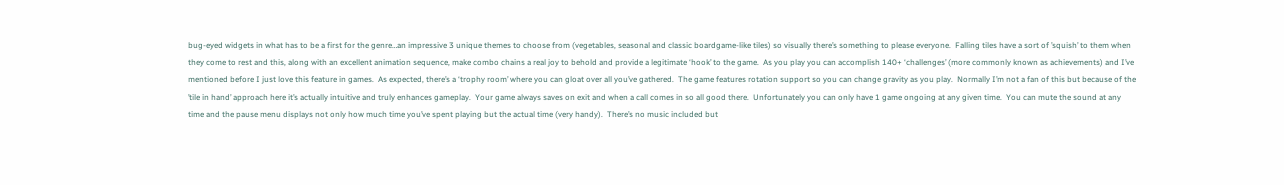bug-eyed widgets in what has to be a first for the genre…an impressive 3 unique themes to choose from (vegetables, seasonal and classic boardgame-like tiles) so visually there’s something to please everyone.  Falling tiles have a sort of ’squish’ to them when they come to rest and this, along with an excellent animation sequence, make combo chains a real joy to behold and provide a legitimate ‘hook’ to the game.  As you play you can accomplish 140+ ‘challenges’ (more commonly known as achievements) and I’ve mentioned before I just love this feature in games.  As expected, there’s a ‘trophy room’ where you can gloat over all you’ve gathered.  The game features rotation support so you can change gravity as you play.  Normally I’m not a fan of this but because of the ’tile in hand’ approach here it’s actually intuitive and truly enhances gameplay.  Your game always saves on exit and when a call comes in so all good there.  Unfortunately you can only have 1 game ongoing at any given time.  You can mute the sound at any time and the pause menu displays not only how much time you’ve spent playing but the actual time (very handy).  There’s no music included but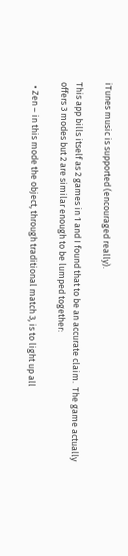iTunes music is supported (encouraged really).

This app bills itself as 2 games in 1 and I found that to be an accurate claim.  The game actually offers 3 modes but 2 are similar enough to be lumped together:

  • Zen – in this mode the object, through traditional match 3, is to light up all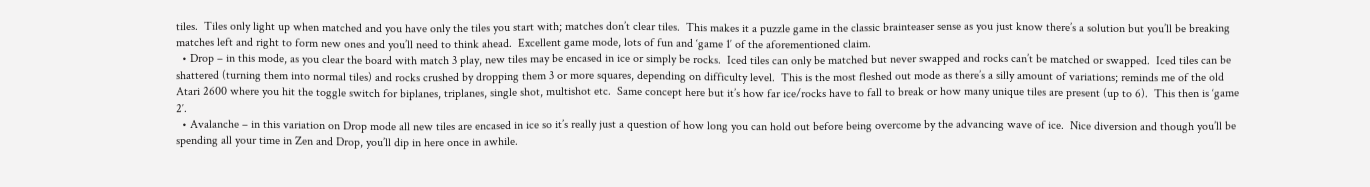tiles.  Tiles only light up when matched and you have only the tiles you start with; matches don’t clear tiles.  This makes it a puzzle game in the classic brainteaser sense as you just know there’s a solution but you’ll be breaking matches left and right to form new ones and you’ll need to think ahead.  Excellent game mode, lots of fun and ‘game 1′ of the aforementioned claim.
  • Drop – in this mode, as you clear the board with match 3 play, new tiles may be encased in ice or simply be rocks.  Iced tiles can only be matched but never swapped and rocks can’t be matched or swapped.  Iced tiles can be shattered (turning them into normal tiles) and rocks crushed by dropping them 3 or more squares, depending on difficulty level.  This is the most fleshed out mode as there’s a silly amount of variations; reminds me of the old Atari 2600 where you hit the toggle switch for biplanes, triplanes, single shot, multishot etc.  Same concept here but it’s how far ice/rocks have to fall to break or how many unique tiles are present (up to 6).  This then is ‘game 2′.
  • Avalanche – in this variation on Drop mode all new tiles are encased in ice so it’s really just a question of how long you can hold out before being overcome by the advancing wave of ice.  Nice diversion and though you’ll be spending all your time in Zen and Drop, you’ll dip in here once in awhile.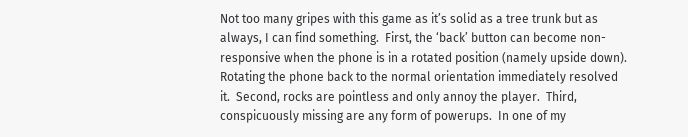Not too many gripes with this game as it’s solid as a tree trunk but as always, I can find something.  First, the ‘back’ button can become non-responsive when the phone is in a rotated position (namely upside down).  Rotating the phone back to the normal orientation immediately resolved it.  Second, rocks are pointless and only annoy the player.  Third, conspicuously missing are any form of powerups.  In one of my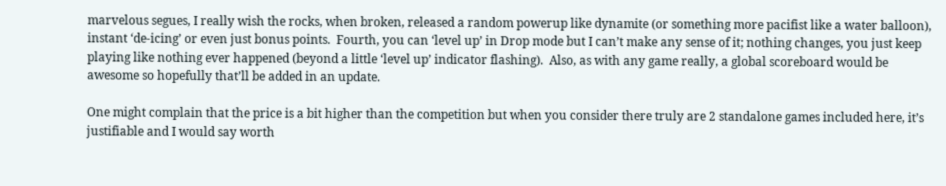marvelous segues, I really wish the rocks, when broken, released a random powerup like dynamite (or something more pacifist like a water balloon), instant ‘de-icing’ or even just bonus points.  Fourth, you can ‘level up’ in Drop mode but I can’t make any sense of it; nothing changes, you just keep playing like nothing ever happened (beyond a little ‘level up’ indicator flashing).  Also, as with any game really, a global scoreboard would be awesome so hopefully that’ll be added in an update.

One might complain that the price is a bit higher than the competition but when you consider there truly are 2 standalone games included here, it’s justifiable and I would say worth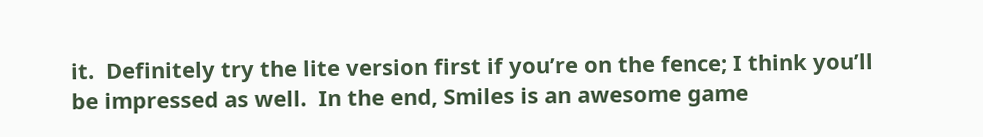it.  Definitely try the lite version first if you’re on the fence; I think you’ll be impressed as well.  In the end, Smiles is an awesome game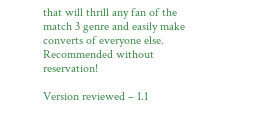that will thrill any fan of the match 3 genre and easily make converts of everyone else.  Recommended without reservation!

Version reviewed – 1.1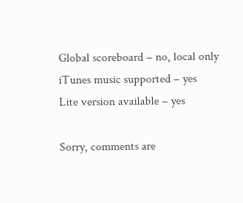Global scoreboard – no, local only
iTunes music supported – yes
Lite version available – yes

Sorry, comments are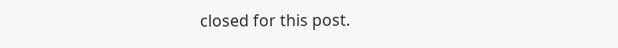closed for this post.